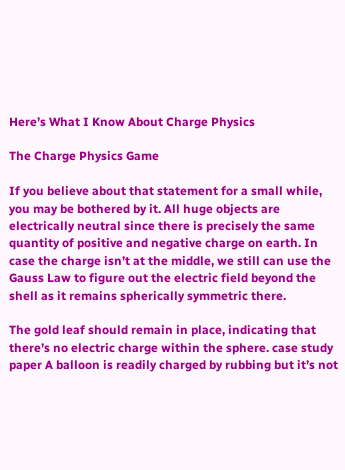Here’s What I Know About Charge Physics

The Charge Physics Game

If you believe about that statement for a small while, you may be bothered by it. All huge objects are electrically neutral since there is precisely the same quantity of positive and negative charge on earth. In case the charge isn’t at the middle, we still can use the Gauss Law to figure out the electric field beyond the shell as it remains spherically symmetric there.

The gold leaf should remain in place, indicating that there’s no electric charge within the sphere. case study paper A balloon is readily charged by rubbing but it’s not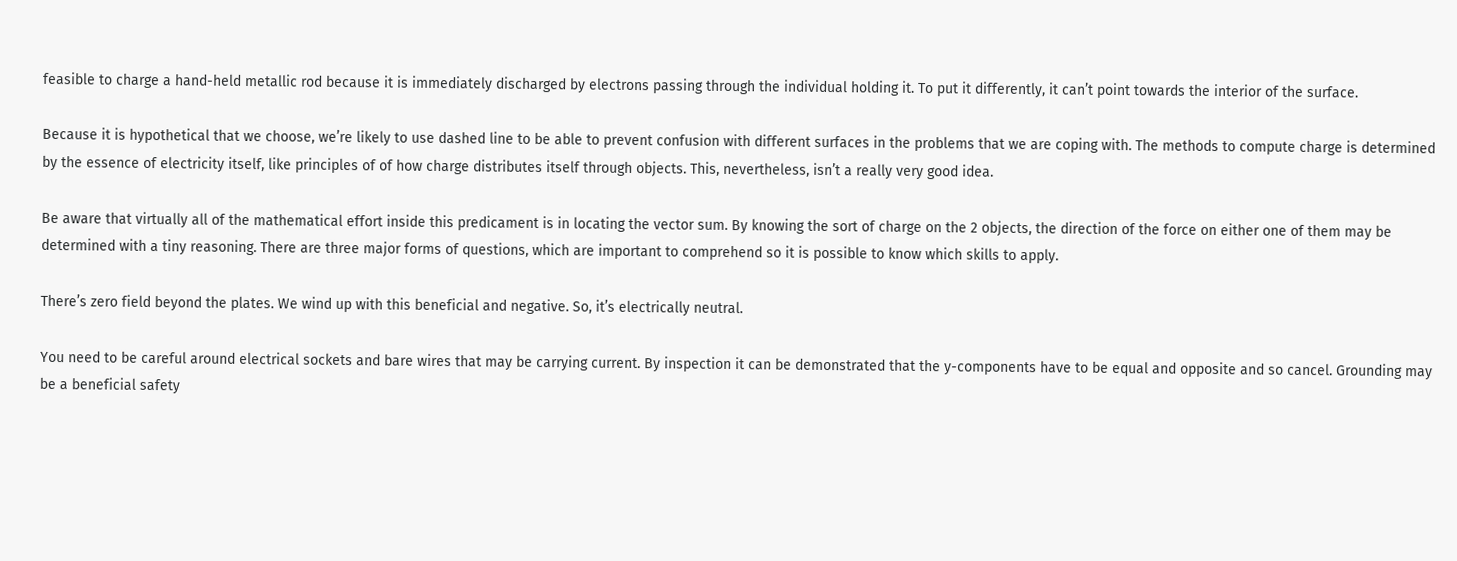feasible to charge a hand-held metallic rod because it is immediately discharged by electrons passing through the individual holding it. To put it differently, it can’t point towards the interior of the surface.

Because it is hypothetical that we choose, we’re likely to use dashed line to be able to prevent confusion with different surfaces in the problems that we are coping with. The methods to compute charge is determined by the essence of electricity itself, like principles of of how charge distributes itself through objects. This, nevertheless, isn’t a really very good idea.

Be aware that virtually all of the mathematical effort inside this predicament is in locating the vector sum. By knowing the sort of charge on the 2 objects, the direction of the force on either one of them may be determined with a tiny reasoning. There are three major forms of questions, which are important to comprehend so it is possible to know which skills to apply.

There’s zero field beyond the plates. We wind up with this beneficial and negative. So, it’s electrically neutral.

You need to be careful around electrical sockets and bare wires that may be carrying current. By inspection it can be demonstrated that the y-components have to be equal and opposite and so cancel. Grounding may be a beneficial safety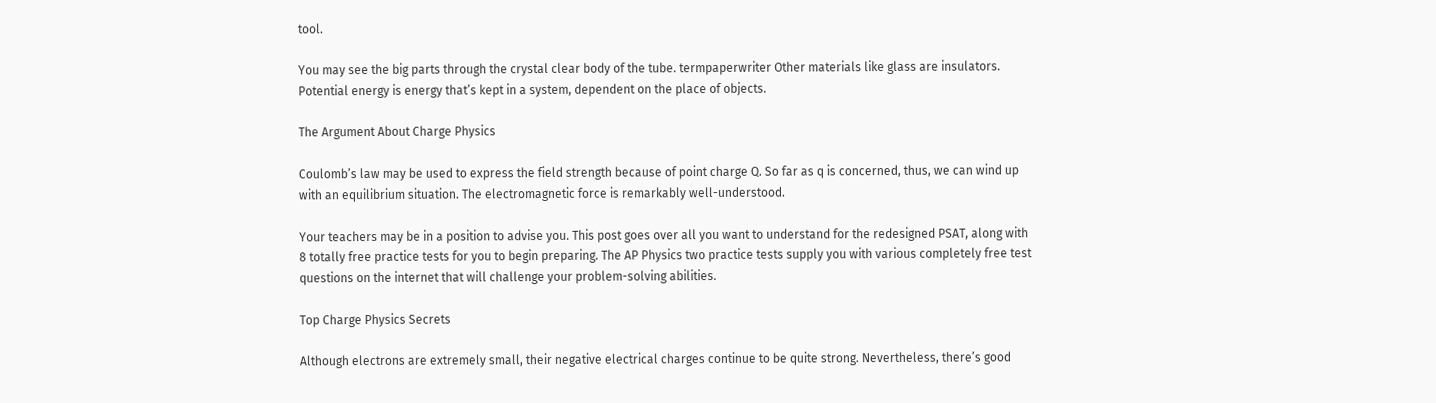tool.

You may see the big parts through the crystal clear body of the tube. termpaperwriter Other materials like glass are insulators. Potential energy is energy that’s kept in a system, dependent on the place of objects.

The Argument About Charge Physics

Coulomb’s law may be used to express the field strength because of point charge Q. So far as q is concerned, thus, we can wind up with an equilibrium situation. The electromagnetic force is remarkably well-understood.

Your teachers may be in a position to advise you. This post goes over all you want to understand for the redesigned PSAT, along with 8 totally free practice tests for you to begin preparing. The AP Physics two practice tests supply you with various completely free test questions on the internet that will challenge your problem-solving abilities.

Top Charge Physics Secrets

Although electrons are extremely small, their negative electrical charges continue to be quite strong. Nevertheless, there’s good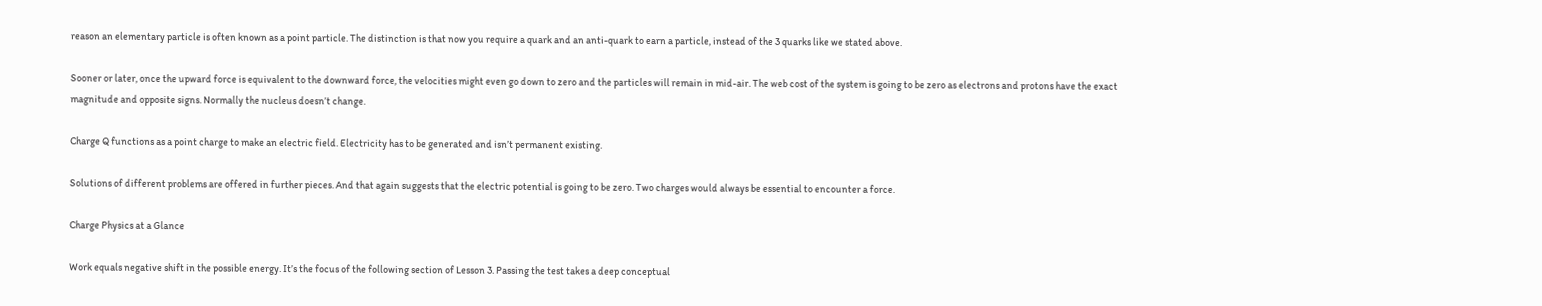reason an elementary particle is often known as a point particle. The distinction is that now you require a quark and an anti-quark to earn a particle, instead of the 3 quarks like we stated above.

Sooner or later, once the upward force is equivalent to the downward force, the velocities might even go down to zero and the particles will remain in mid-air. The web cost of the system is going to be zero as electrons and protons have the exact magnitude and opposite signs. Normally the nucleus doesn’t change.

Charge Q functions as a point charge to make an electric field. Electricity has to be generated and isn’t permanent existing.

Solutions of different problems are offered in further pieces. And that again suggests that the electric potential is going to be zero. Two charges would always be essential to encounter a force.

Charge Physics at a Glance

Work equals negative shift in the possible energy. It’s the focus of the following section of Lesson 3. Passing the test takes a deep conceptual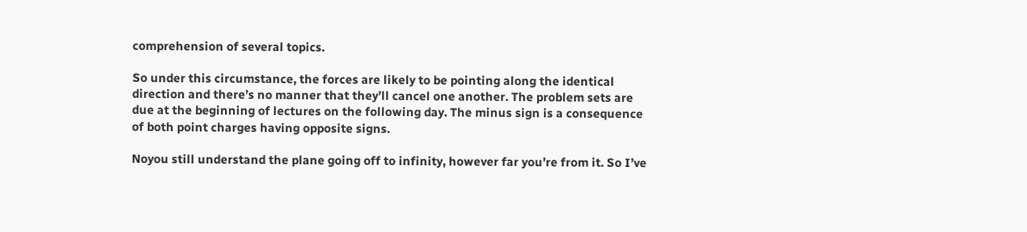comprehension of several topics.

So under this circumstance, the forces are likely to be pointing along the identical direction and there’s no manner that they’ll cancel one another. The problem sets are due at the beginning of lectures on the following day. The minus sign is a consequence of both point charges having opposite signs.

Noyou still understand the plane going off to infinity, however far you’re from it. So I’ve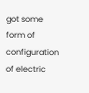got some form of configuration of electric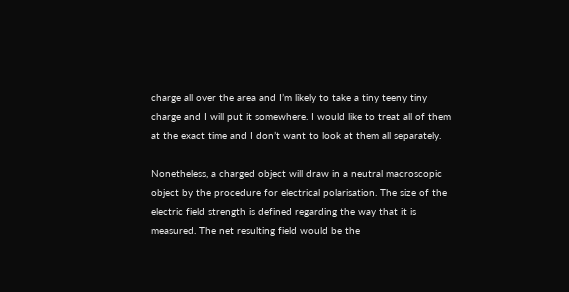charge all over the area and I’m likely to take a tiny teeny tiny charge and I will put it somewhere. I would like to treat all of them at the exact time and I don’t want to look at them all separately.

Nonetheless, a charged object will draw in a neutral macroscopic object by the procedure for electrical polarisation. The size of the electric field strength is defined regarding the way that it is measured. The net resulting field would be the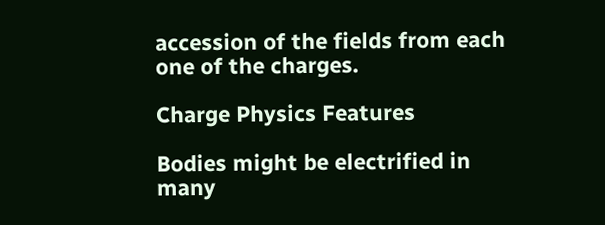accession of the fields from each one of the charges.

Charge Physics Features

Bodies might be electrified in many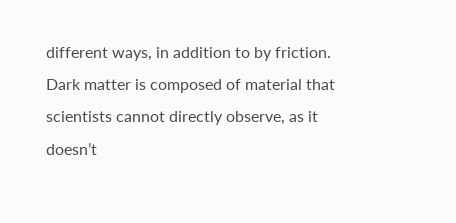different ways, in addition to by friction. Dark matter is composed of material that scientists cannot directly observe, as it doesn’t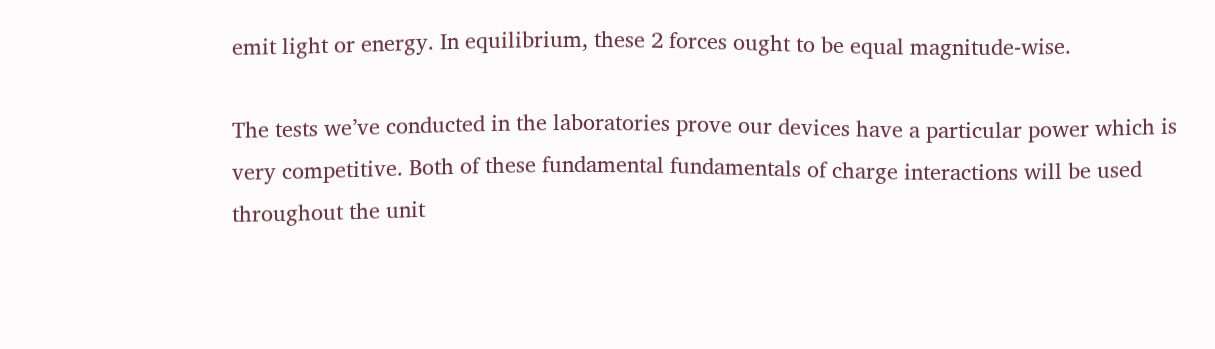emit light or energy. In equilibrium, these 2 forces ought to be equal magnitude-wise.

The tests we’ve conducted in the laboratories prove our devices have a particular power which is very competitive. Both of these fundamental fundamentals of charge interactions will be used throughout the unit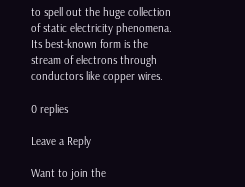to spell out the huge collection of static electricity phenomena. Its best-known form is the stream of electrons through conductors like copper wires.

0 replies

Leave a Reply

Want to join the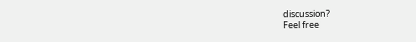discussion?
Feel free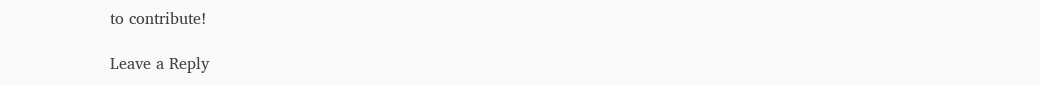to contribute!

Leave a Reply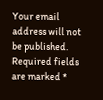Your email address will not be published. Required fields are marked *